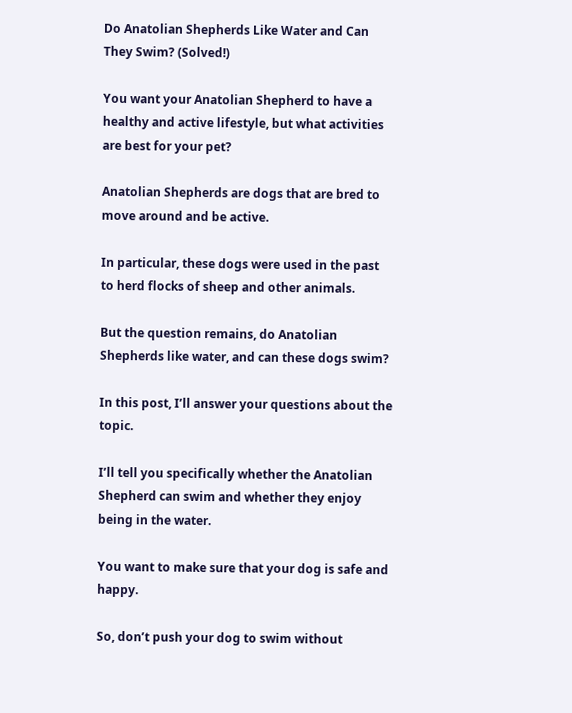Do Anatolian Shepherds Like Water and Can They Swim? (Solved!)

You want your Anatolian Shepherd to have a healthy and active lifestyle, but what activities are best for your pet?

Anatolian Shepherds are dogs that are bred to move around and be active.

In particular, these dogs were used in the past to herd flocks of sheep and other animals.

But the question remains, do Anatolian Shepherds like water, and can these dogs swim?

In this post, I’ll answer your questions about the topic.

I’ll tell you specifically whether the Anatolian Shepherd can swim and whether they enjoy being in the water.

You want to make sure that your dog is safe and happy.

So, don’t push your dog to swim without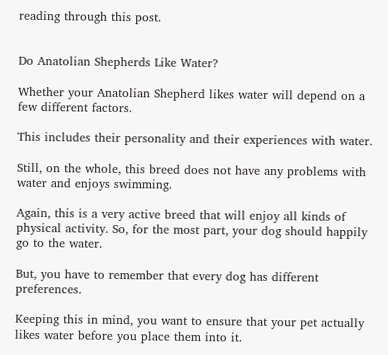reading through this post.


Do Anatolian Shepherds Like Water?

Whether your Anatolian Shepherd likes water will depend on a few different factors.

This includes their personality and their experiences with water.

Still, on the whole, this breed does not have any problems with water and enjoys swimming.

Again, this is a very active breed that will enjoy all kinds of physical activity. So, for the most part, your dog should happily go to the water.

But, you have to remember that every dog has different preferences.

Keeping this in mind, you want to ensure that your pet actually likes water before you place them into it.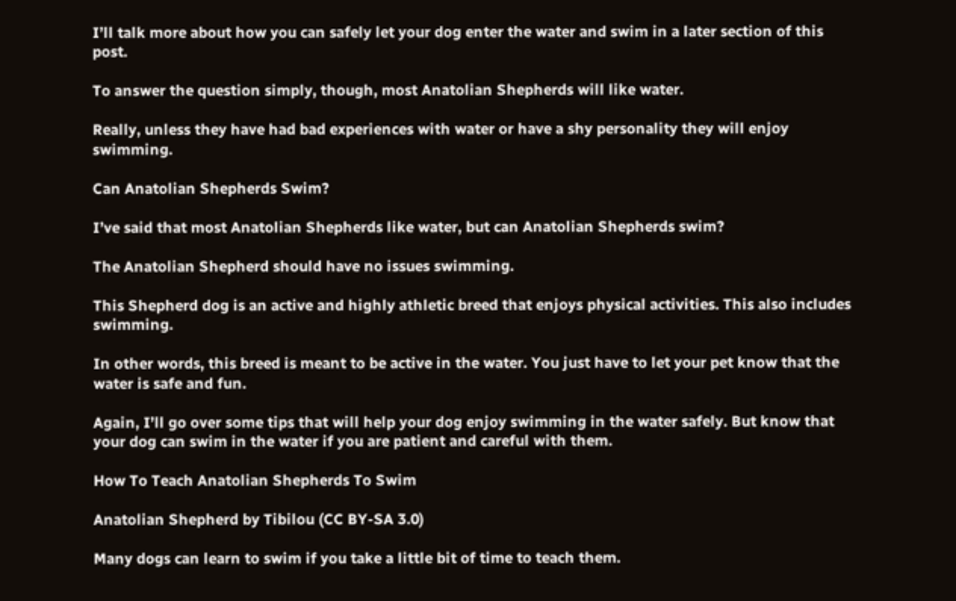I’ll talk more about how you can safely let your dog enter the water and swim in a later section of this post.

To answer the question simply, though, most Anatolian Shepherds will like water.

Really, unless they have had bad experiences with water or have a shy personality they will enjoy swimming.

Can Anatolian Shepherds Swim?

I’ve said that most Anatolian Shepherds like water, but can Anatolian Shepherds swim?

The Anatolian Shepherd should have no issues swimming.

This Shepherd dog is an active and highly athletic breed that enjoys physical activities. This also includes swimming.

In other words, this breed is meant to be active in the water. You just have to let your pet know that the water is safe and fun.

Again, I’ll go over some tips that will help your dog enjoy swimming in the water safely. But know that your dog can swim in the water if you are patient and careful with them.

How To Teach Anatolian Shepherds To Swim

Anatolian Shepherd by Tibilou (CC BY-SA 3.0)

Many dogs can learn to swim if you take a little bit of time to teach them.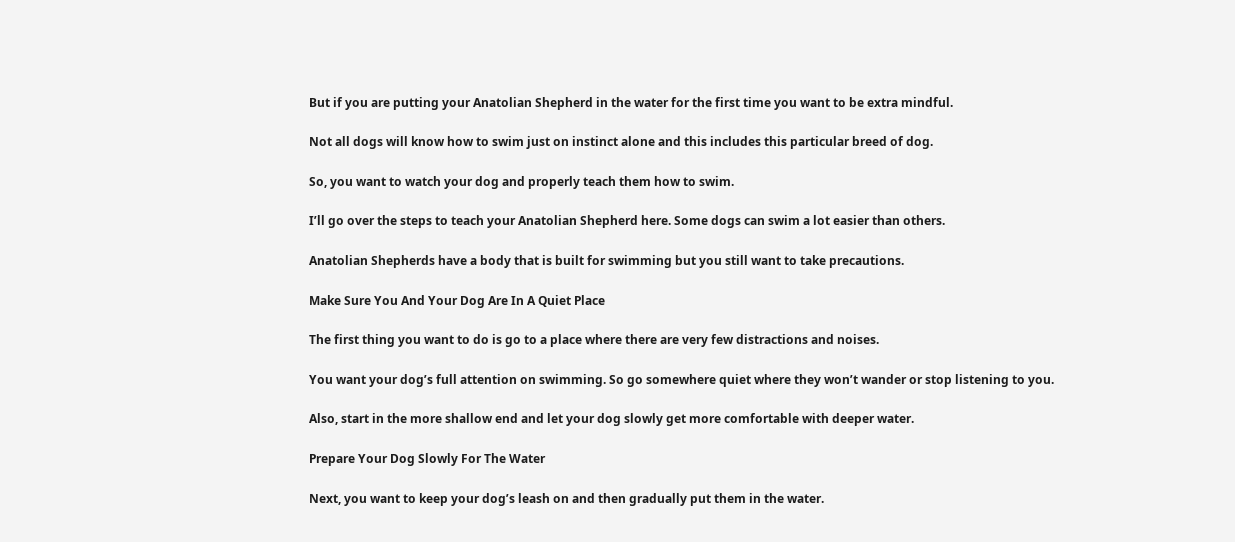But if you are putting your Anatolian Shepherd in the water for the first time you want to be extra mindful.

Not all dogs will know how to swim just on instinct alone and this includes this particular breed of dog.

So, you want to watch your dog and properly teach them how to swim.

I’ll go over the steps to teach your Anatolian Shepherd here. Some dogs can swim a lot easier than others.

Anatolian Shepherds have a body that is built for swimming but you still want to take precautions.

Make Sure You And Your Dog Are In A Quiet Place

The first thing you want to do is go to a place where there are very few distractions and noises.

You want your dog’s full attention on swimming. So go somewhere quiet where they won’t wander or stop listening to you.

Also, start in the more shallow end and let your dog slowly get more comfortable with deeper water.

Prepare Your Dog Slowly For The Water

Next, you want to keep your dog’s leash on and then gradually put them in the water.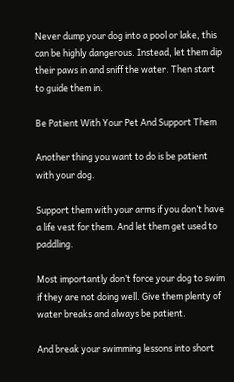Never dump your dog into a pool or lake, this can be highly dangerous. Instead, let them dip their paws in and sniff the water. Then start to guide them in.

Be Patient With Your Pet And Support Them

Another thing you want to do is be patient with your dog.

Support them with your arms if you don’t have a life vest for them. And let them get used to paddling.

Most importantly don’t force your dog to swim if they are not doing well. Give them plenty of water breaks and always be patient.

And break your swimming lessons into short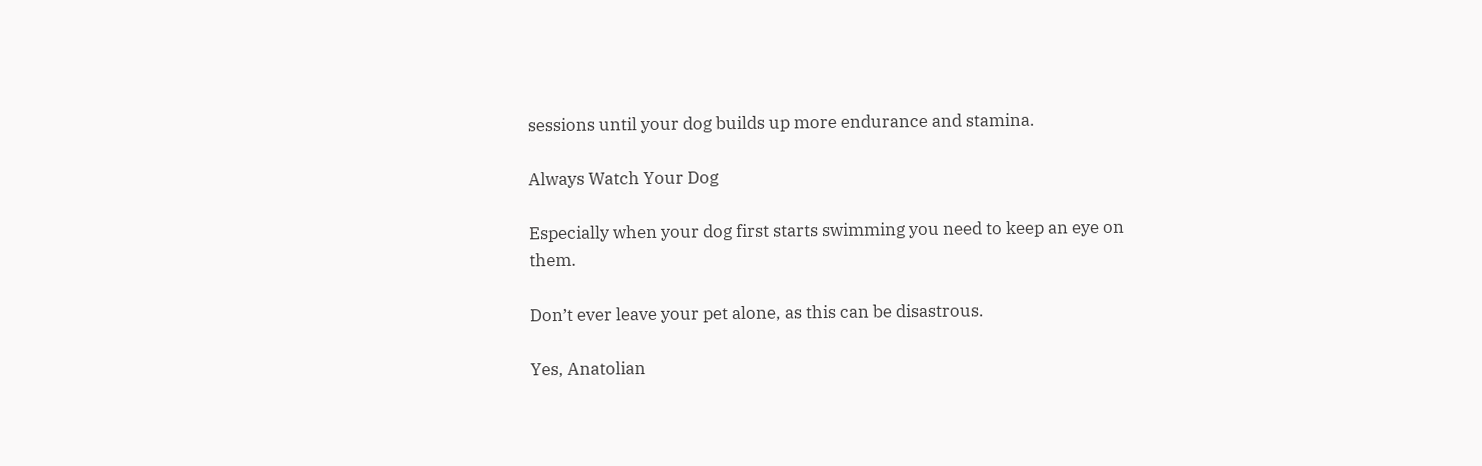sessions until your dog builds up more endurance and stamina.

Always Watch Your Dog

Especially when your dog first starts swimming you need to keep an eye on them.

Don’t ever leave your pet alone, as this can be disastrous.

Yes, Anatolian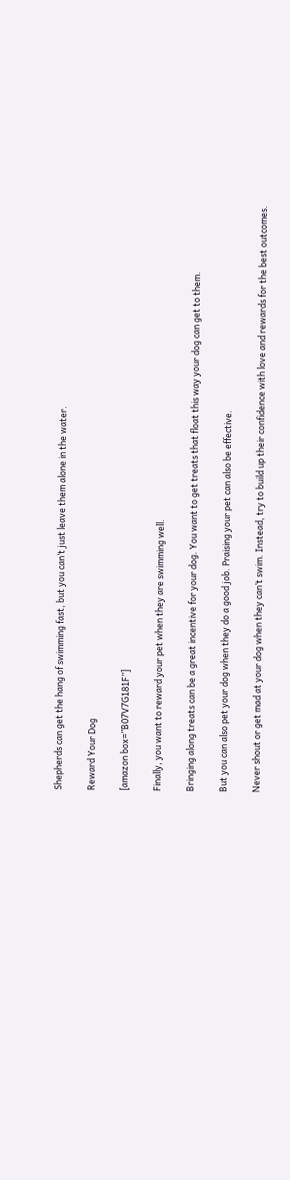Shepherds can get the hang of swimming fast, but you can’t just leave them alone in the water.

Reward Your Dog

[amazon box=”B07V7G181F”]

Finally, you want to reward your pet when they are swimming well.

Bringing along treats can be a great incentive for your dog. You want to get treats that float this way your dog can get to them.

But you can also pet your dog when they do a good job. Praising your pet can also be effective.

Never shout or get mad at your dog when they can’t swim. Instead, try to build up their confidence with love and rewards for the best outcomes.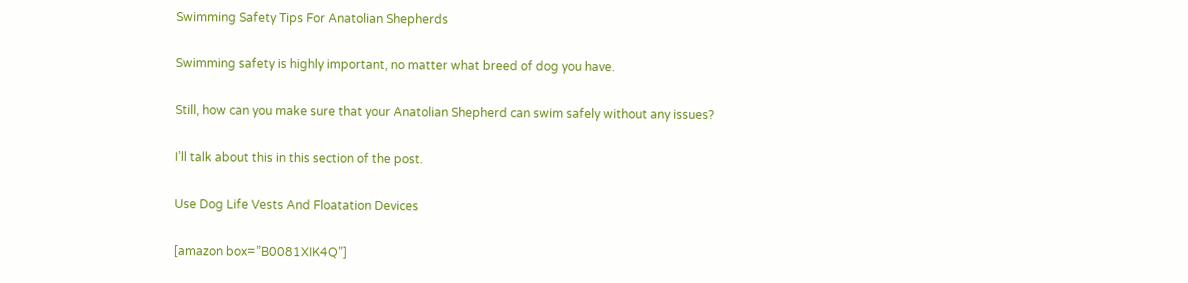Swimming Safety Tips For Anatolian Shepherds

Swimming safety is highly important, no matter what breed of dog you have.

Still, how can you make sure that your Anatolian Shepherd can swim safely without any issues?

I’ll talk about this in this section of the post.

Use Dog Life Vests And Floatation Devices

[amazon box=”B0081XIK4Q”]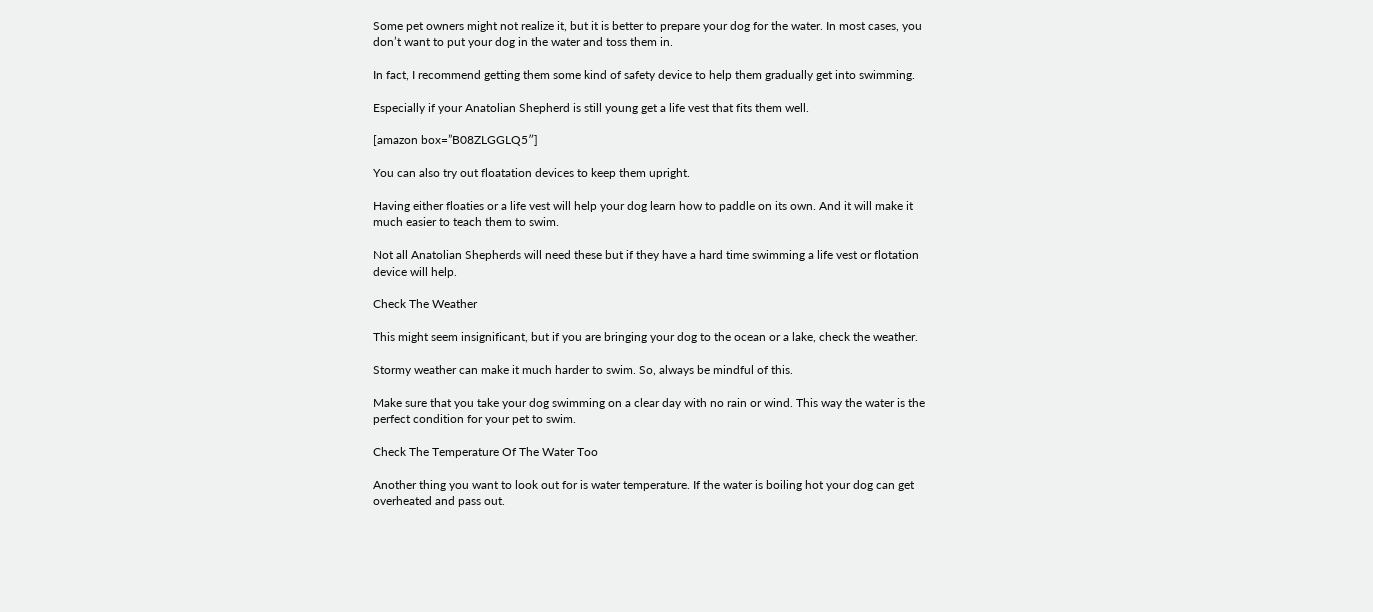Some pet owners might not realize it, but it is better to prepare your dog for the water. In most cases, you don’t want to put your dog in the water and toss them in.

In fact, I recommend getting them some kind of safety device to help them gradually get into swimming.

Especially if your Anatolian Shepherd is still young get a life vest that fits them well.

[amazon box=”B08ZLGGLQ5″]

You can also try out floatation devices to keep them upright.

Having either floaties or a life vest will help your dog learn how to paddle on its own. And it will make it much easier to teach them to swim.

Not all Anatolian Shepherds will need these but if they have a hard time swimming a life vest or flotation device will help.

Check The Weather

This might seem insignificant, but if you are bringing your dog to the ocean or a lake, check the weather.

Stormy weather can make it much harder to swim. So, always be mindful of this.

Make sure that you take your dog swimming on a clear day with no rain or wind. This way the water is the perfect condition for your pet to swim.

Check The Temperature Of The Water Too

Another thing you want to look out for is water temperature. If the water is boiling hot your dog can get overheated and pass out.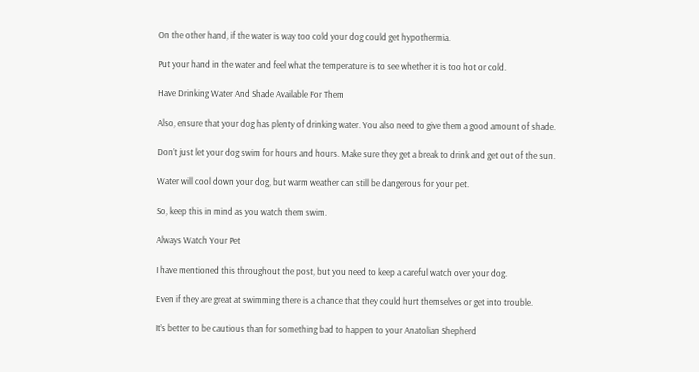On the other hand, if the water is way too cold your dog could get hypothermia.

Put your hand in the water and feel what the temperature is to see whether it is too hot or cold.

Have Drinking Water And Shade Available For Them

Also, ensure that your dog has plenty of drinking water. You also need to give them a good amount of shade.

Don’t just let your dog swim for hours and hours. Make sure they get a break to drink and get out of the sun.

Water will cool down your dog, but warm weather can still be dangerous for your pet.

So, keep this in mind as you watch them swim.

Always Watch Your Pet

I have mentioned this throughout the post, but you need to keep a careful watch over your dog.

Even if they are great at swimming there is a chance that they could hurt themselves or get into trouble.

It’s better to be cautious than for something bad to happen to your Anatolian Shepherd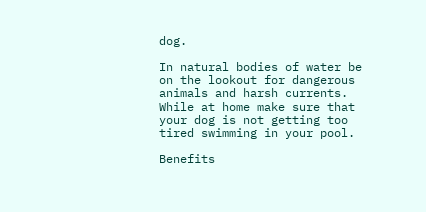dog.

In natural bodies of water be on the lookout for dangerous animals and harsh currents. While at home make sure that your dog is not getting too tired swimming in your pool.

Benefits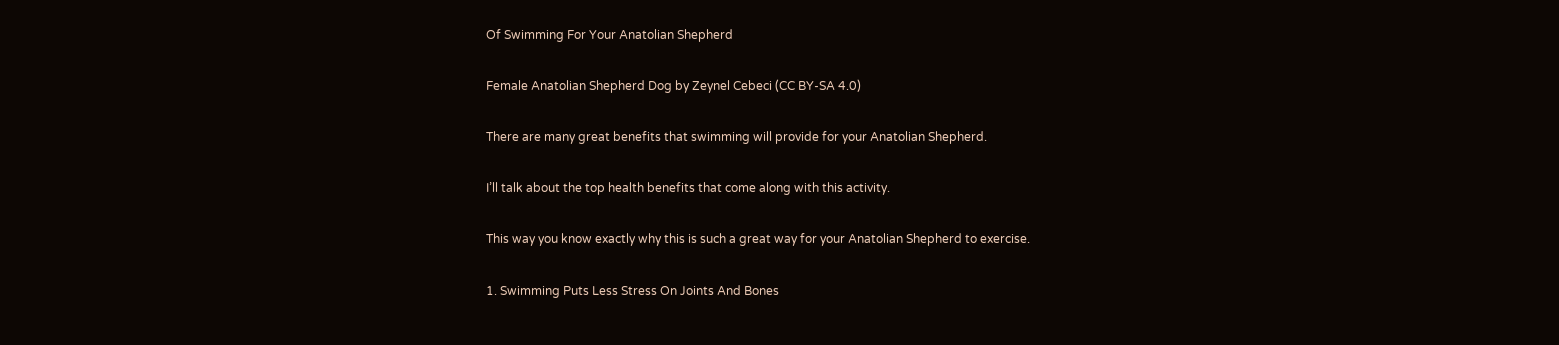Of Swimming For Your Anatolian Shepherd

Female Anatolian Shepherd Dog by Zeynel Cebeci (CC BY-SA 4.0)

There are many great benefits that swimming will provide for your Anatolian Shepherd.

I’ll talk about the top health benefits that come along with this activity.

This way you know exactly why this is such a great way for your Anatolian Shepherd to exercise.

1. Swimming Puts Less Stress On Joints And Bones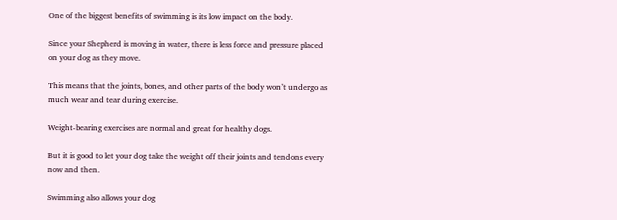One of the biggest benefits of swimming is its low impact on the body.

Since your Shepherd is moving in water, there is less force and pressure placed on your dog as they move.

This means that the joints, bones, and other parts of the body won’t undergo as much wear and tear during exercise.

Weight-bearing exercises are normal and great for healthy dogs.

But it is good to let your dog take the weight off their joints and tendons every now and then.

Swimming also allows your dog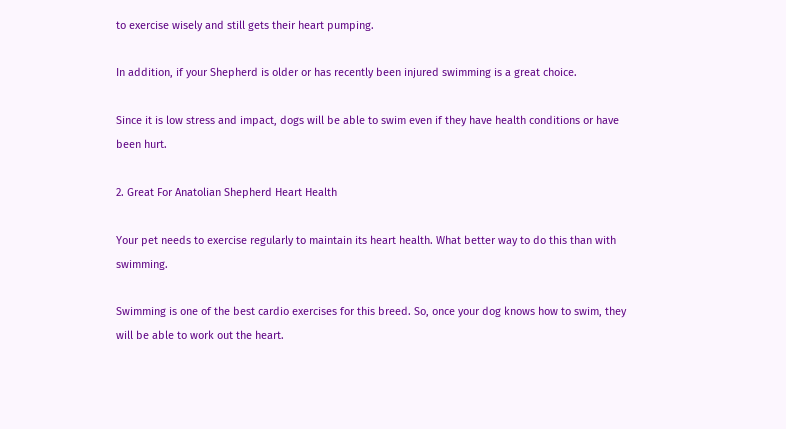to exercise wisely and still gets their heart pumping.

In addition, if your Shepherd is older or has recently been injured swimming is a great choice.

Since it is low stress and impact, dogs will be able to swim even if they have health conditions or have been hurt.

2. Great For Anatolian Shepherd Heart Health

Your pet needs to exercise regularly to maintain its heart health. What better way to do this than with swimming.

Swimming is one of the best cardio exercises for this breed. So, once your dog knows how to swim, they will be able to work out the heart.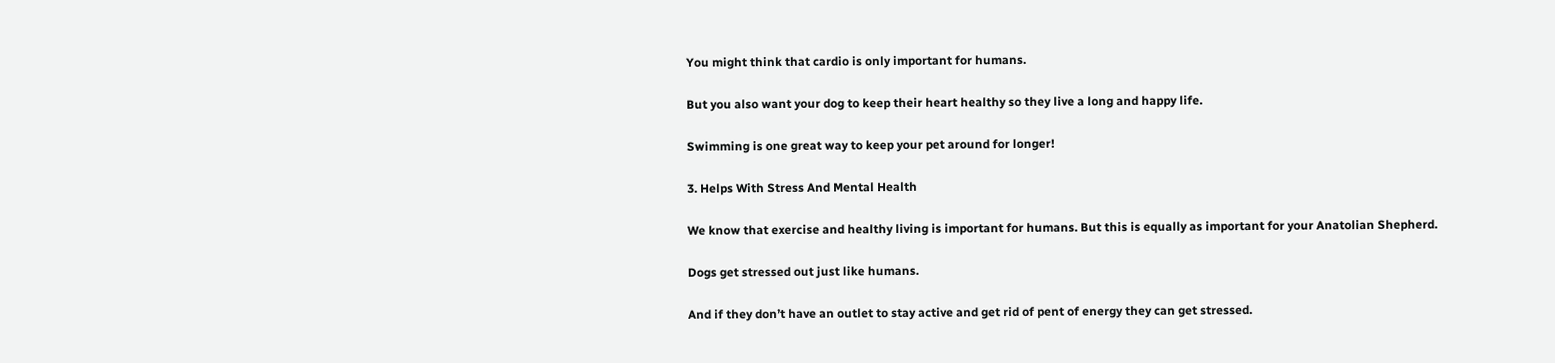You might think that cardio is only important for humans.

But you also want your dog to keep their heart healthy so they live a long and happy life.

Swimming is one great way to keep your pet around for longer!

3. Helps With Stress And Mental Health

We know that exercise and healthy living is important for humans. But this is equally as important for your Anatolian Shepherd.

Dogs get stressed out just like humans.

And if they don’t have an outlet to stay active and get rid of pent of energy they can get stressed.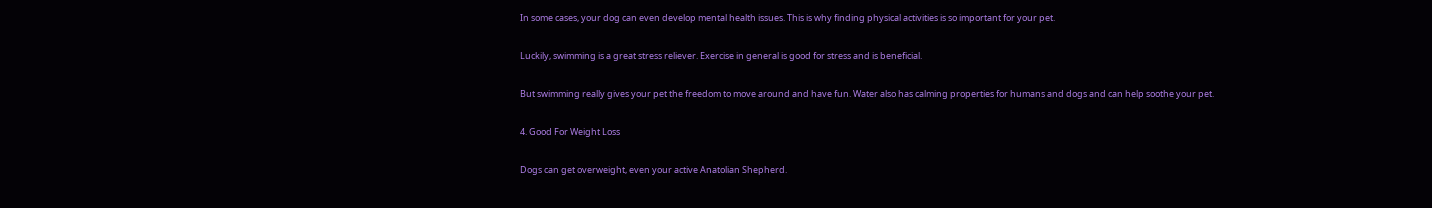In some cases, your dog can even develop mental health issues. This is why finding physical activities is so important for your pet.

Luckily, swimming is a great stress reliever. Exercise in general is good for stress and is beneficial.

But swimming really gives your pet the freedom to move around and have fun. Water also has calming properties for humans and dogs and can help soothe your pet.

4. Good For Weight Loss

Dogs can get overweight, even your active Anatolian Shepherd.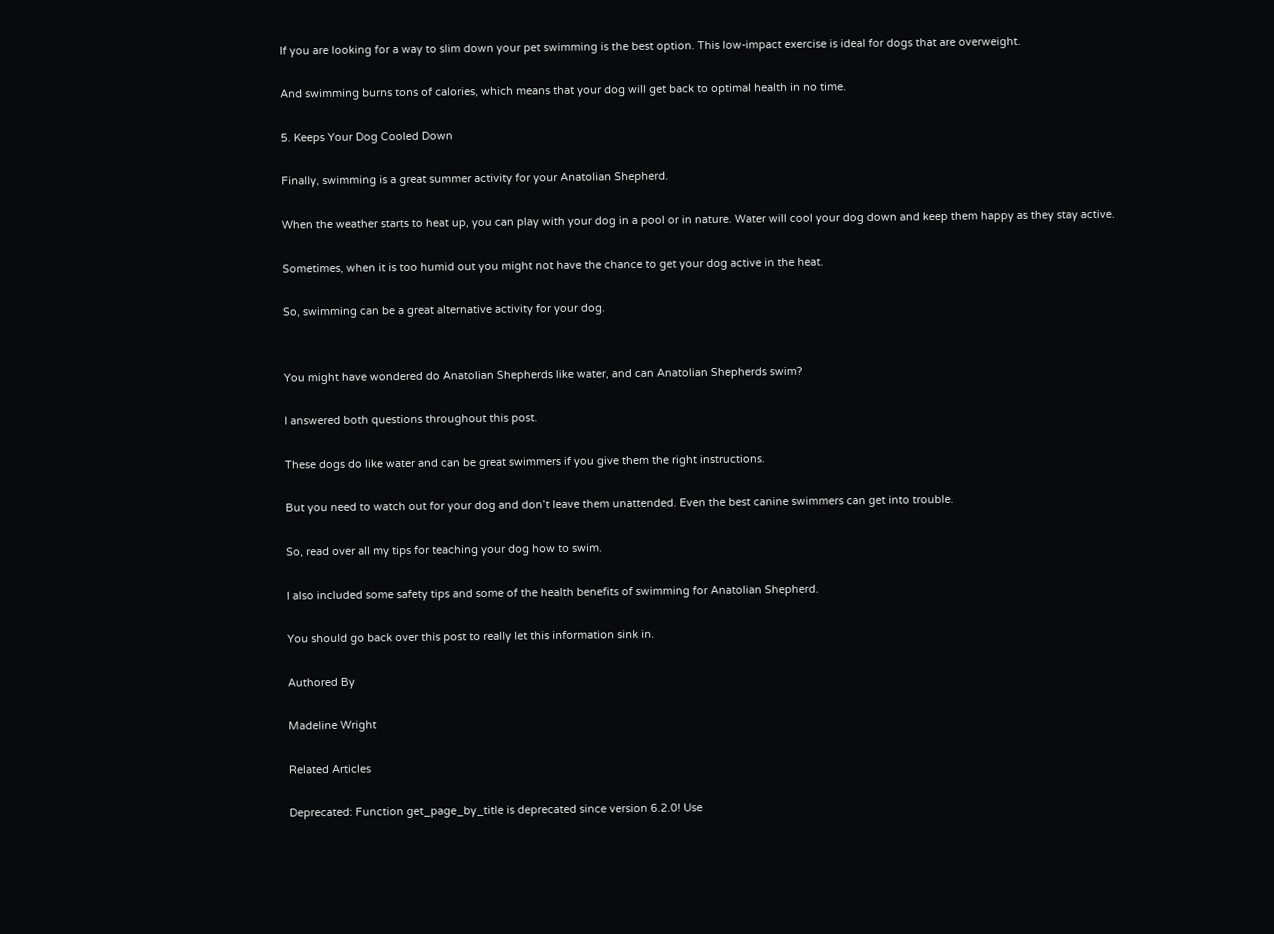If you are looking for a way to slim down your pet swimming is the best option. This low-impact exercise is ideal for dogs that are overweight.

And swimming burns tons of calories, which means that your dog will get back to optimal health in no time.

5. Keeps Your Dog Cooled Down

Finally, swimming is a great summer activity for your Anatolian Shepherd.

When the weather starts to heat up, you can play with your dog in a pool or in nature. Water will cool your dog down and keep them happy as they stay active.

Sometimes, when it is too humid out you might not have the chance to get your dog active in the heat.

So, swimming can be a great alternative activity for your dog.


You might have wondered do Anatolian Shepherds like water, and can Anatolian Shepherds swim?

I answered both questions throughout this post.

These dogs do like water and can be great swimmers if you give them the right instructions.

But you need to watch out for your dog and don’t leave them unattended. Even the best canine swimmers can get into trouble.

So, read over all my tips for teaching your dog how to swim.

I also included some safety tips and some of the health benefits of swimming for Anatolian Shepherd.

You should go back over this post to really let this information sink in.

Authored By

Madeline Wright

Related Articles

Deprecated: Function get_page_by_title is deprecated since version 6.2.0! Use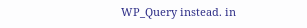WP_Query instead. in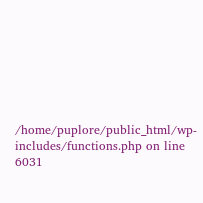/home/puplore/public_html/wp-includes/functions.php on line 6031